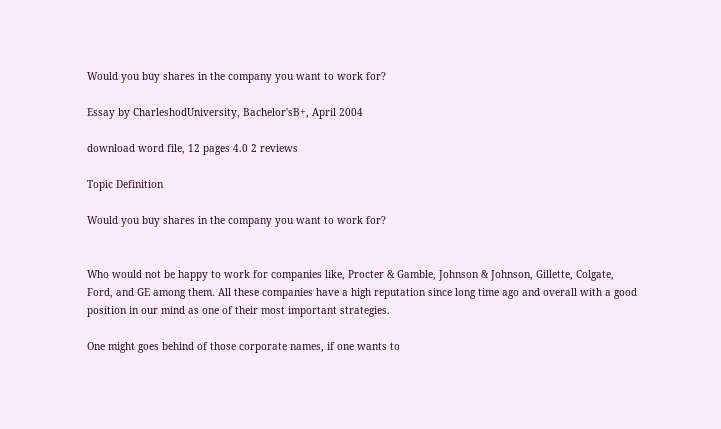Would you buy shares in the company you want to work for?

Essay by CharleshodUniversity, Bachelor'sB+, April 2004

download word file, 12 pages 4.0 2 reviews

Topic Definition

Would you buy shares in the company you want to work for?


Who would not be happy to work for companies like, Procter & Gamble, Johnson & Johnson, Gillette, Colgate, Ford, and GE among them. All these companies have a high reputation since long time ago and overall with a good position in our mind as one of their most important strategies.

One might goes behind of those corporate names, if one wants to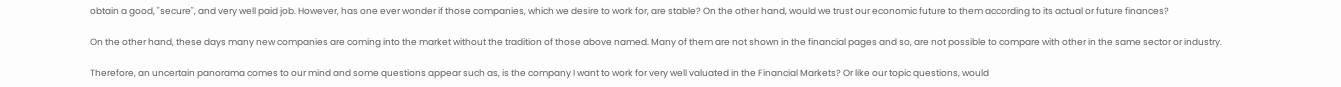obtain a good, "secure", and very well paid job. However, has one ever wonder if those companies, which we desire to work for, are stable? On the other hand, would we trust our economic future to them according to its actual or future finances?

On the other hand, these days many new companies are coming into the market without the tradition of those above named. Many of them are not shown in the financial pages and so, are not possible to compare with other in the same sector or industry.

Therefore, an uncertain panorama comes to our mind and some questions appear such as, is the company I want to work for very well valuated in the Financial Markets? Or like our topic questions, would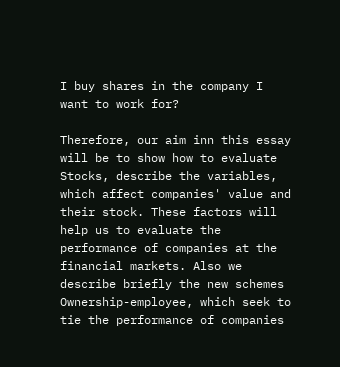I buy shares in the company I want to work for?

Therefore, our aim inn this essay will be to show how to evaluate Stocks, describe the variables, which affect companies' value and their stock. These factors will help us to evaluate the performance of companies at the financial markets. Also we describe briefly the new schemes Ownership-employee, which seek to tie the performance of companies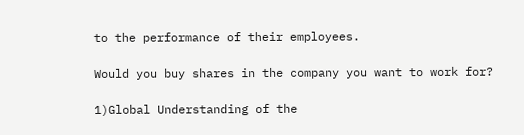to the performance of their employees.

Would you buy shares in the company you want to work for?

1)Global Understanding of the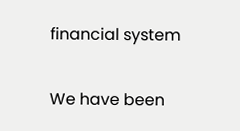financial system

We have been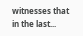witnesses that in the last...